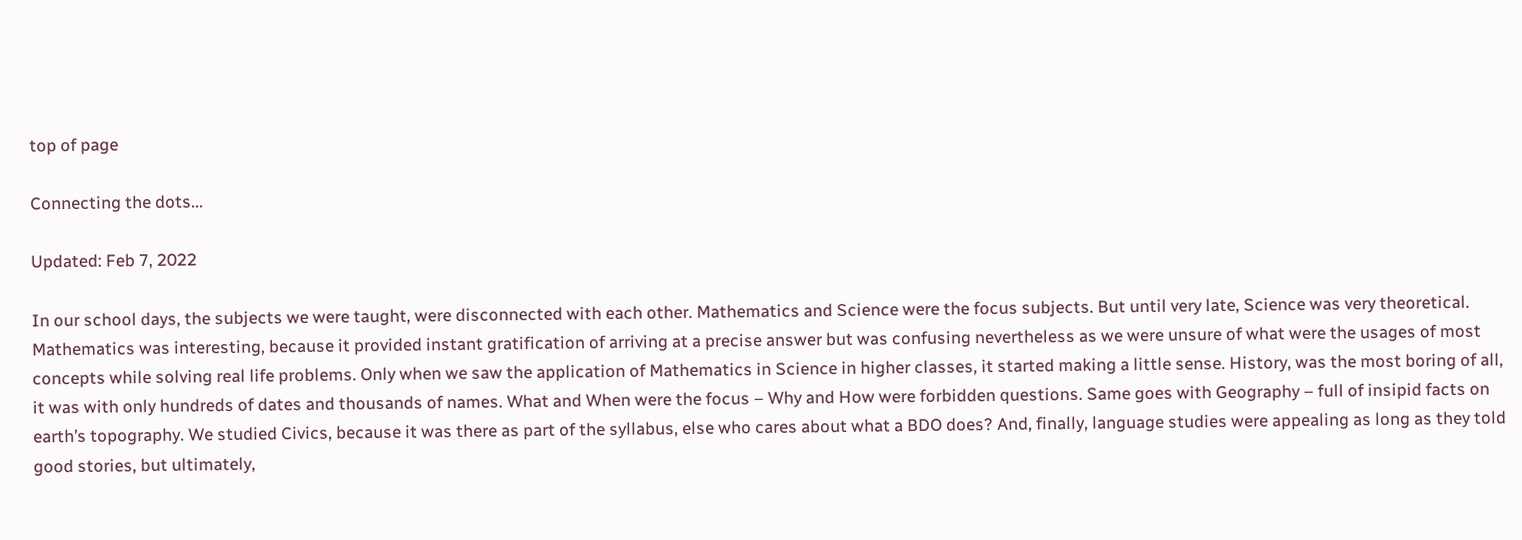top of page

Connecting the dots...

Updated: Feb 7, 2022

In our school days, the subjects we were taught, were disconnected with each other. Mathematics and Science were the focus subjects. But until very late, Science was very theoretical. Mathematics was interesting, because it provided instant gratification of arriving at a precise answer but was confusing nevertheless as we were unsure of what were the usages of most concepts while solving real life problems. Only when we saw the application of Mathematics in Science in higher classes, it started making a little sense. History, was the most boring of all, it was with only hundreds of dates and thousands of names. What and When were the focus – Why and How were forbidden questions. Same goes with Geography – full of insipid facts on earth’s topography. We studied Civics, because it was there as part of the syllabus, else who cares about what a BDO does? And, finally, language studies were appealing as long as they told good stories, but ultimately,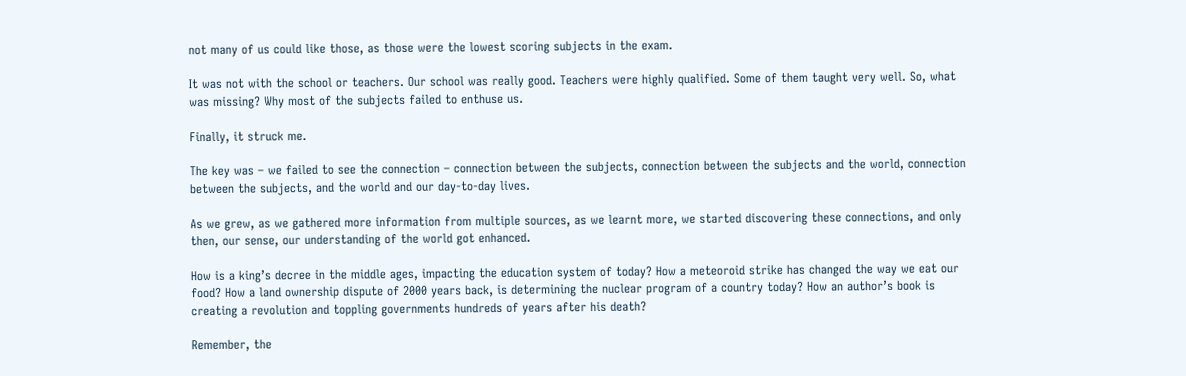not many of us could like those, as those were the lowest scoring subjects in the exam.

It was not with the school or teachers. Our school was really good. Teachers were highly qualified. Some of them taught very well. So, what was missing? Why most of the subjects failed to enthuse us.

Finally, it struck me.

The key was – we failed to see the connection – connection between the subjects, connection between the subjects and the world, connection between the subjects, and the world and our day-to-day lives.

As we grew, as we gathered more information from multiple sources, as we learnt more, we started discovering these connections, and only then, our sense, our understanding of the world got enhanced.

How is a king’s decree in the middle ages, impacting the education system of today? How a meteoroid strike has changed the way we eat our food? How a land ownership dispute of 2000 years back, is determining the nuclear program of a country today? How an author’s book is creating a revolution and toppling governments hundreds of years after his death?

Remember, the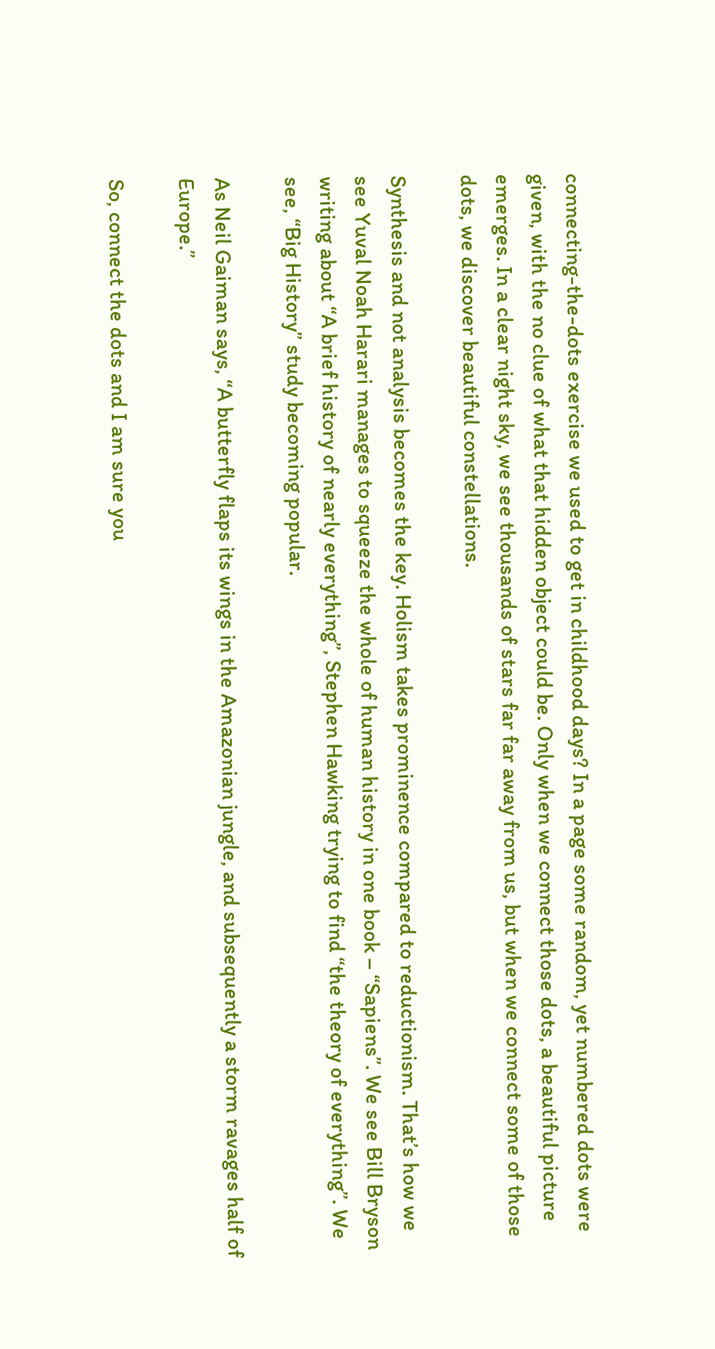connecting-the-dots exercise we used to get in childhood days? In a page some random, yet numbered dots were given, with the no clue of what that hidden object could be. Only when we connect those dots, a beautiful picture emerges. In a clear night sky, we see thousands of stars far far away from us, but when we connect some of those dots, we discover beautiful constellations.

Synthesis and not analysis becomes the key. Holism takes prominence compared to reductionism. That’s how we see Yuval Noah Harari manages to squeeze the whole of human history in one book – “Sapiens”. We see Bill Bryson writing about “A brief history of nearly everything”, Stephen Hawking trying to find “the theory of everything”. We see, “Big History” study becoming popular.

As Neil Gaiman says, “A butterfly flaps its wings in the Amazonian jungle, and subsequently a storm ravages half of Europe.”

So, connect the dots and I am sure you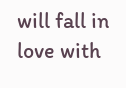will fall in love with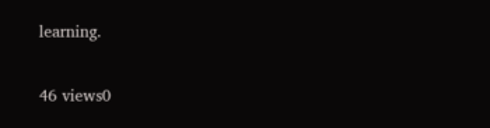learning.

46 views0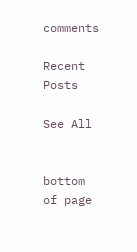comments

Recent Posts

See All


bottom of page